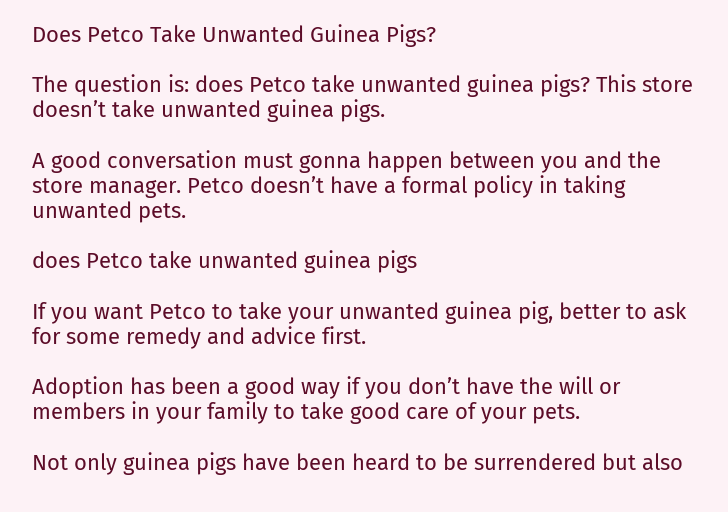Does Petco Take Unwanted Guinea Pigs?

The question is: does Petco take unwanted guinea pigs? This store doesn’t take unwanted guinea pigs.

A good conversation must gonna happen between you and the store manager. Petco doesn’t have a formal policy in taking unwanted pets.

does Petco take unwanted guinea pigs

If you want Petco to take your unwanted guinea pig, better to ask for some remedy and advice first.

Adoption has been a good way if you don’t have the will or members in your family to take good care of your pets.

Not only guinea pigs have been heard to be surrendered but also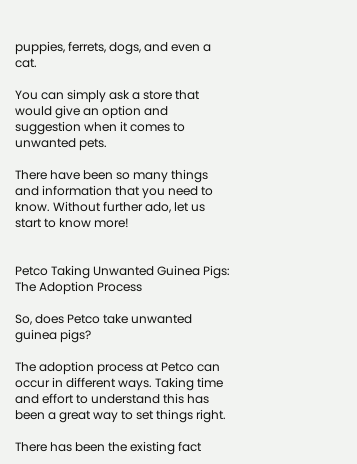puppies, ferrets, dogs, and even a cat.

You can simply ask a store that would give an option and suggestion when it comes to unwanted pets.

There have been so many things and information that you need to know. Without further ado, let us start to know more!


Petco Taking Unwanted Guinea Pigs: The Adoption Process

So, does Petco take unwanted guinea pigs?

The adoption process at Petco can occur in different ways. Taking time and effort to understand this has been a great way to set things right.

There has been the existing fact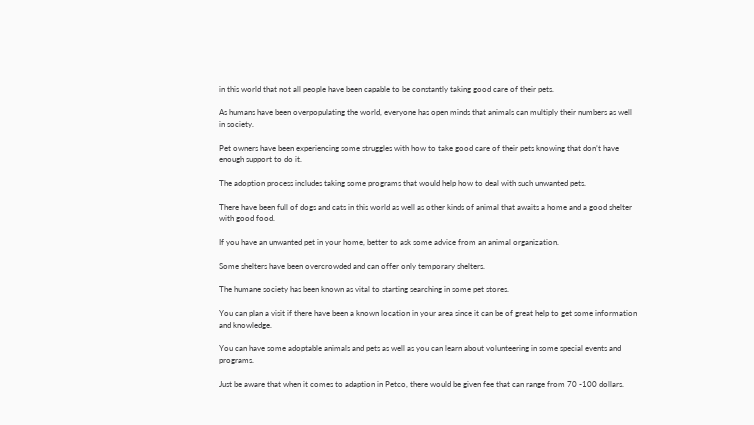in this world that not all people have been capable to be constantly taking good care of their pets.

As humans have been overpopulating the world, everyone has open minds that animals can multiply their numbers as well in society.

Pet owners have been experiencing some struggles with how to take good care of their pets knowing that don’t have enough support to do it.

The adoption process includes taking some programs that would help how to deal with such unwanted pets.

There have been full of dogs and cats in this world as well as other kinds of animal that awaits a home and a good shelter with good food.

If you have an unwanted pet in your home, better to ask some advice from an animal organization.

Some shelters have been overcrowded and can offer only temporary shelters.

The humane society has been known as vital to starting searching in some pet stores.

You can plan a visit if there have been a known location in your area since it can be of great help to get some information and knowledge.

You can have some adoptable animals and pets as well as you can learn about volunteering in some special events and programs.

Just be aware that when it comes to adaption in Petco, there would be given fee that can range from 70 -100 dollars.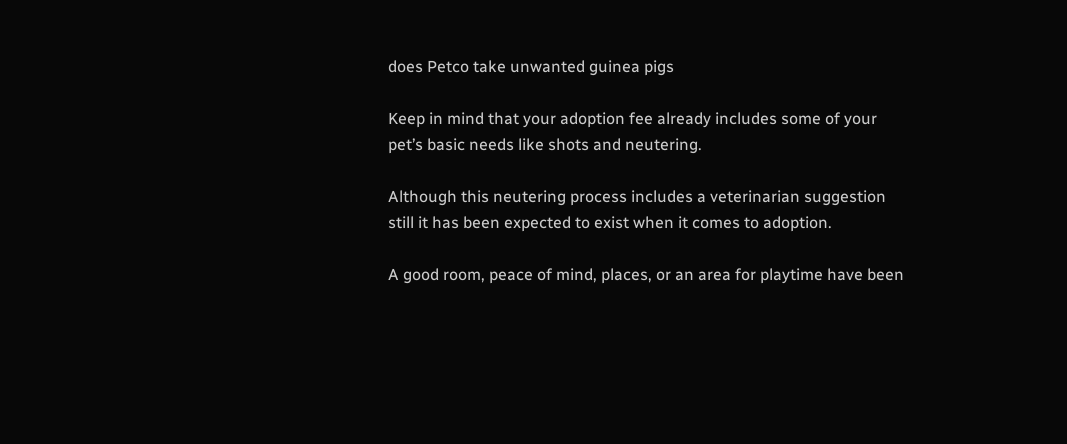does Petco take unwanted guinea pigs

Keep in mind that your adoption fee already includes some of your pet’s basic needs like shots and neutering.

Although this neutering process includes a veterinarian suggestion still it has been expected to exist when it comes to adoption.

A good room, peace of mind, places, or an area for playtime have been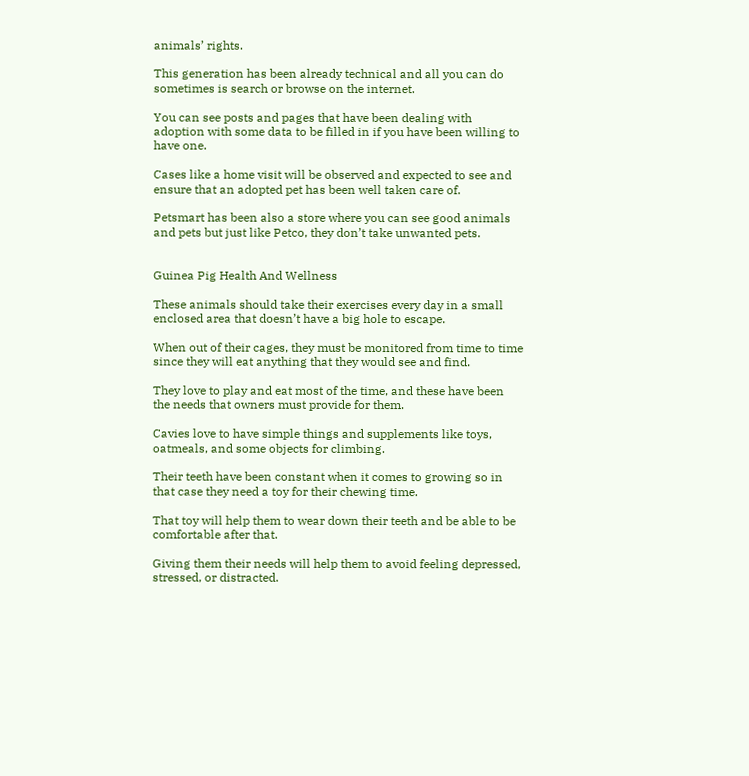animals’ rights.

This generation has been already technical and all you can do sometimes is search or browse on the internet.

You can see posts and pages that have been dealing with adoption with some data to be filled in if you have been willing to have one.

Cases like a home visit will be observed and expected to see and ensure that an adopted pet has been well taken care of.

Petsmart has been also a store where you can see good animals and pets but just like Petco, they don’t take unwanted pets.


Guinea Pig Health And Wellness

These animals should take their exercises every day in a small enclosed area that doesn’t have a big hole to escape.

When out of their cages, they must be monitored from time to time since they will eat anything that they would see and find.

They love to play and eat most of the time, and these have been the needs that owners must provide for them.

Cavies love to have simple things and supplements like toys, oatmeals, and some objects for climbing.

Their teeth have been constant when it comes to growing so in that case they need a toy for their chewing time.

That toy will help them to wear down their teeth and be able to be comfortable after that.

Giving them their needs will help them to avoid feeling depressed, stressed, or distracted.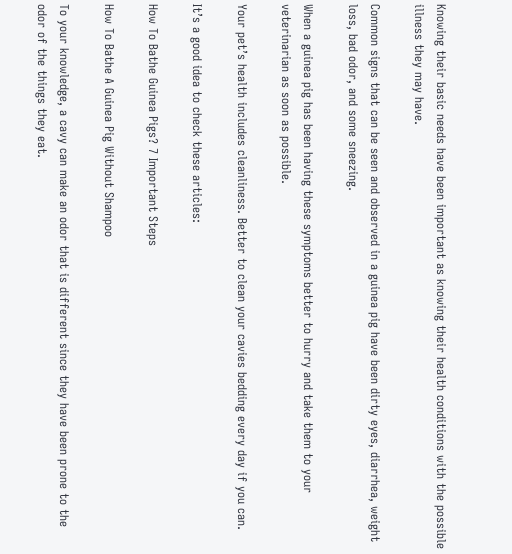Knowing their basic needs have been important as knowing their health conditions with the possible illness they may have.

Common signs that can be seen and observed in a guinea pig have been dirty eyes, diarrhea, weight loss, bad odor, and some sneezing.

When a guinea pig has been having these symptoms better to hurry and take them to your veterinarian as soon as possible.

Your pet’s health includes cleanliness. Better to clean your cavies bedding every day if you can.

It’s a good idea to check these articles:

How To Bathe Guinea Pigs? 7 Important Steps

How To Bathe A Guinea Pig Without Shampoo

To your knowledge, a cavy can make an odor that is different since they have been prone to the odor of the things they eat.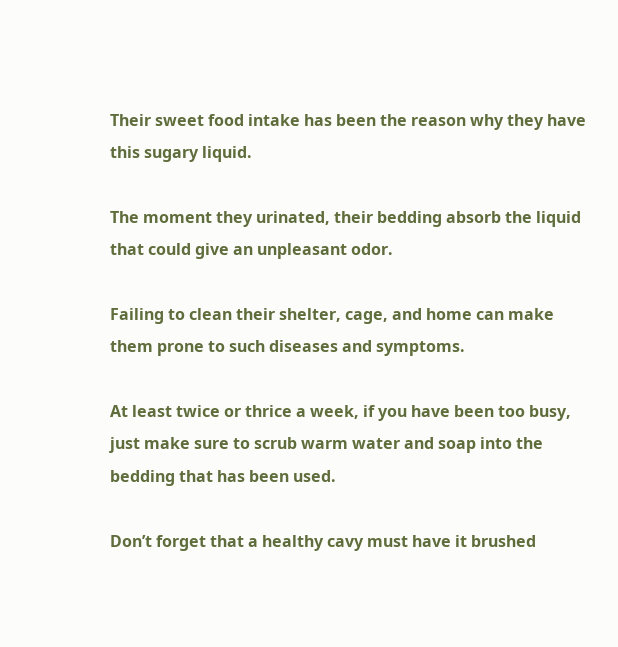Their sweet food intake has been the reason why they have this sugary liquid.

The moment they urinated, their bedding absorb the liquid that could give an unpleasant odor.

Failing to clean their shelter, cage, and home can make them prone to such diseases and symptoms.

At least twice or thrice a week, if you have been too busy, just make sure to scrub warm water and soap into the bedding that has been used.

Don’t forget that a healthy cavy must have it brushed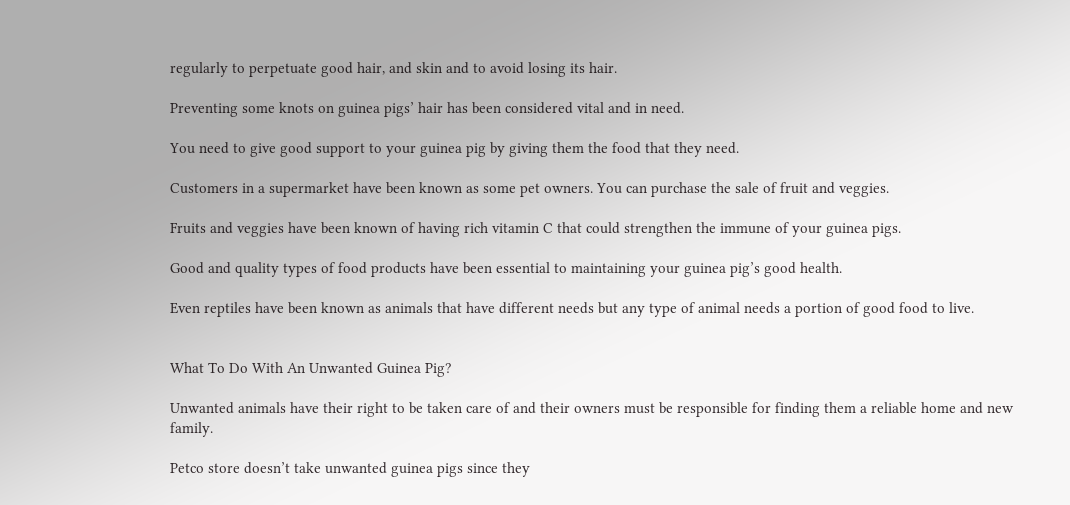regularly to perpetuate good hair, and skin and to avoid losing its hair.

Preventing some knots on guinea pigs’ hair has been considered vital and in need.

You need to give good support to your guinea pig by giving them the food that they need.

Customers in a supermarket have been known as some pet owners. You can purchase the sale of fruit and veggies.

Fruits and veggies have been known of having rich vitamin C that could strengthen the immune of your guinea pigs.

Good and quality types of food products have been essential to maintaining your guinea pig’s good health.

Even reptiles have been known as animals that have different needs but any type of animal needs a portion of good food to live.


What To Do With An Unwanted Guinea Pig?

Unwanted animals have their right to be taken care of and their owners must be responsible for finding them a reliable home and new family.

Petco store doesn’t take unwanted guinea pigs since they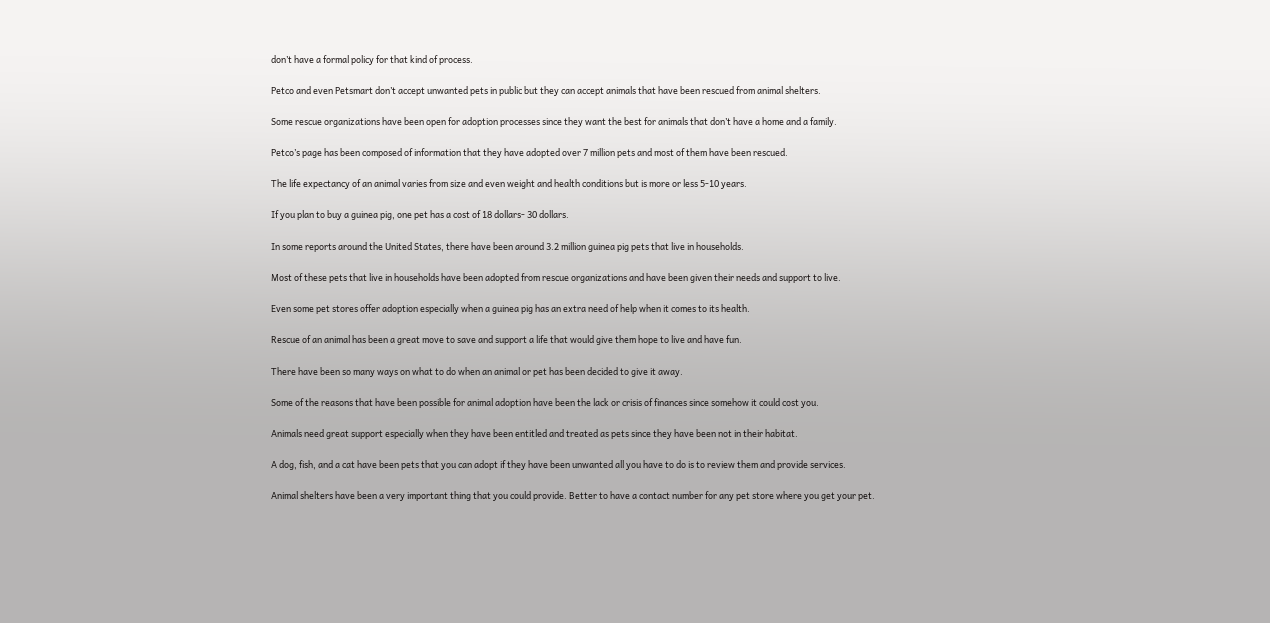don’t have a formal policy for that kind of process.

Petco and even Petsmart don’t accept unwanted pets in public but they can accept animals that have been rescued from animal shelters.

Some rescue organizations have been open for adoption processes since they want the best for animals that don’t have a home and a family.

Petco’s page has been composed of information that they have adopted over 7 million pets and most of them have been rescued.

The life expectancy of an animal varies from size and even weight and health conditions but is more or less 5-10 years.

If you plan to buy a guinea pig, one pet has a cost of 18 dollars- 30 dollars.

In some reports around the United States, there have been around 3.2 million guinea pig pets that live in households.

Most of these pets that live in households have been adopted from rescue organizations and have been given their needs and support to live.

Even some pet stores offer adoption especially when a guinea pig has an extra need of help when it comes to its health.

Rescue of an animal has been a great move to save and support a life that would give them hope to live and have fun.

There have been so many ways on what to do when an animal or pet has been decided to give it away.

Some of the reasons that have been possible for animal adoption have been the lack or crisis of finances since somehow it could cost you.

Animals need great support especially when they have been entitled and treated as pets since they have been not in their habitat.

A dog, fish, and a cat have been pets that you can adopt if they have been unwanted all you have to do is to review them and provide services.

Animal shelters have been a very important thing that you could provide. Better to have a contact number for any pet store where you get your pet.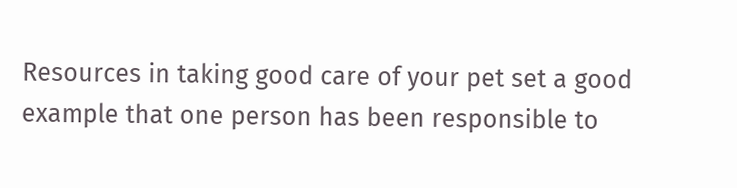Resources in taking good care of your pet set a good example that one person has been responsible to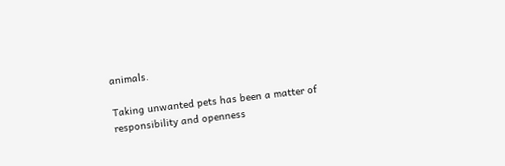animals.

Taking unwanted pets has been a matter of responsibility and openness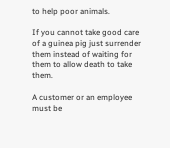to help poor animals.

If you cannot take good care of a guinea pig just surrender them instead of waiting for them to allow death to take them.

A customer or an employee must be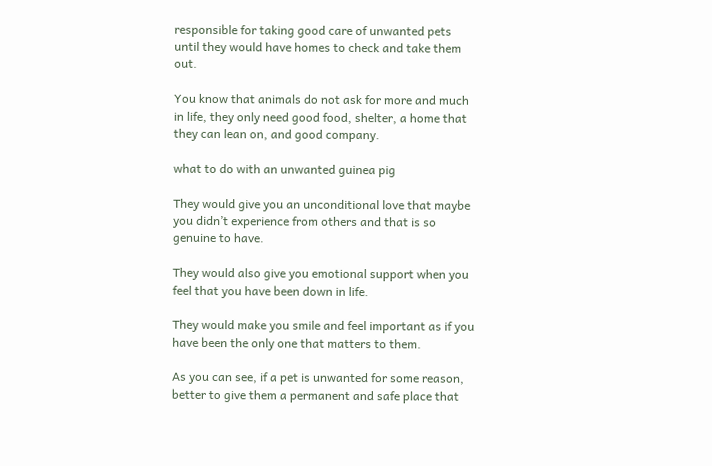responsible for taking good care of unwanted pets until they would have homes to check and take them out.

You know that animals do not ask for more and much in life, they only need good food, shelter, a home that they can lean on, and good company.

what to do with an unwanted guinea pig

They would give you an unconditional love that maybe you didn’t experience from others and that is so genuine to have.

They would also give you emotional support when you feel that you have been down in life.

They would make you smile and feel important as if you have been the only one that matters to them.

As you can see, if a pet is unwanted for some reason, better to give them a permanent and safe place that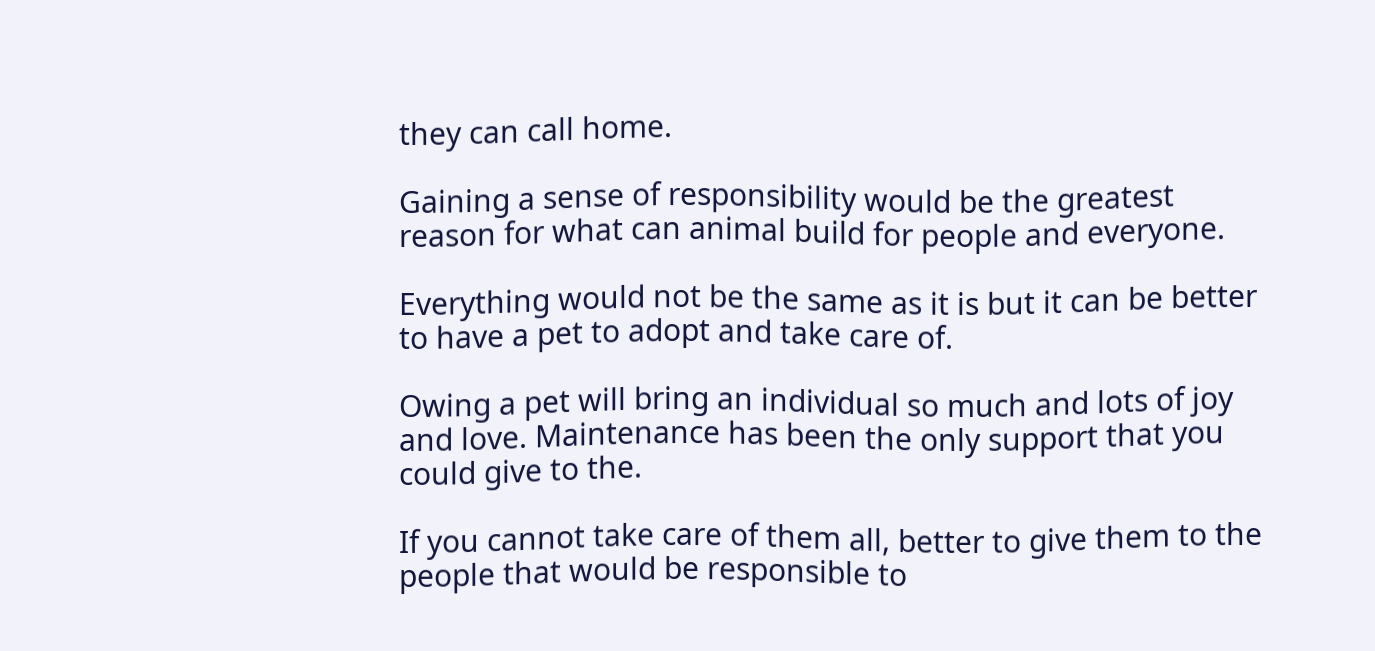they can call home.

Gaining a sense of responsibility would be the greatest reason for what can animal build for people and everyone.

Everything would not be the same as it is but it can be better to have a pet to adopt and take care of.

Owing a pet will bring an individual so much and lots of joy and love. Maintenance has been the only support that you could give to the.

If you cannot take care of them all, better to give them to the people that would be responsible to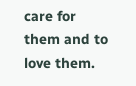care for them and to love them.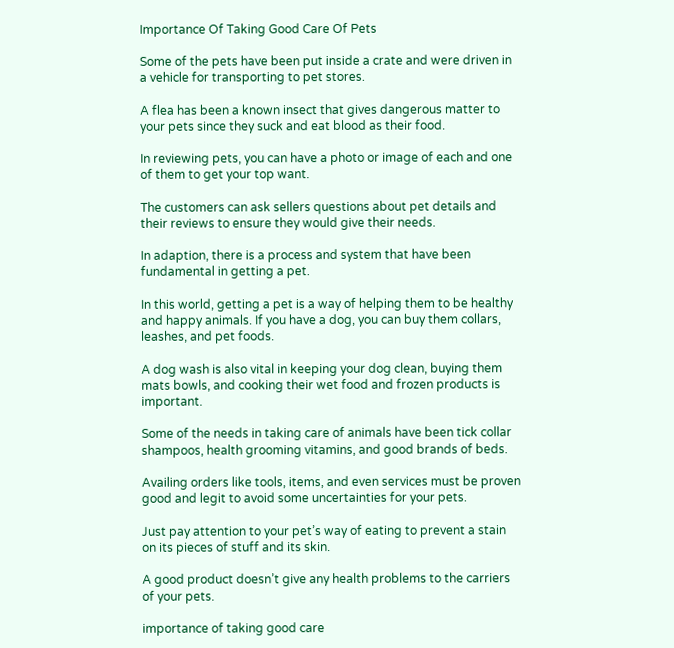Importance Of Taking Good Care Of Pets

Some of the pets have been put inside a crate and were driven in a vehicle for transporting to pet stores.

A flea has been a known insect that gives dangerous matter to your pets since they suck and eat blood as their food.

In reviewing pets, you can have a photo or image of each and one of them to get your top want.

The customers can ask sellers questions about pet details and their reviews to ensure they would give their needs.

In adaption, there is a process and system that have been fundamental in getting a pet.

In this world, getting a pet is a way of helping them to be healthy and happy animals. If you have a dog, you can buy them collars, leashes, and pet foods.

A dog wash is also vital in keeping your dog clean, buying them mats bowls, and cooking their wet food and frozen products is important.

Some of the needs in taking care of animals have been tick collar shampoos, health grooming vitamins, and good brands of beds.

Availing orders like tools, items, and even services must be proven good and legit to avoid some uncertainties for your pets.

Just pay attention to your pet’s way of eating to prevent a stain on its pieces of stuff and its skin.

A good product doesn’t give any health problems to the carriers of your pets.

importance of taking good care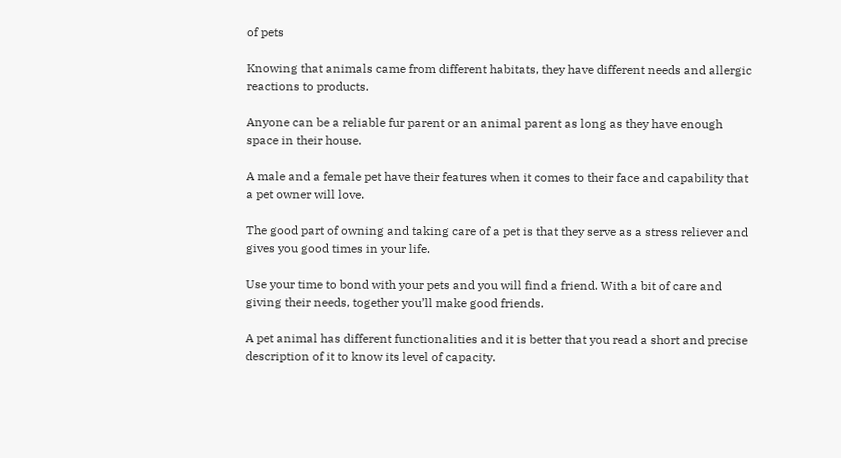of pets

Knowing that animals came from different habitats, they have different needs and allergic reactions to products.

Anyone can be a reliable fur parent or an animal parent as long as they have enough space in their house.

A male and a female pet have their features when it comes to their face and capability that a pet owner will love.

The good part of owning and taking care of a pet is that they serve as a stress reliever and gives you good times in your life.

Use your time to bond with your pets and you will find a friend. With a bit of care and giving their needs, together you’ll make good friends.

A pet animal has different functionalities and it is better that you read a short and precise description of it to know its level of capacity.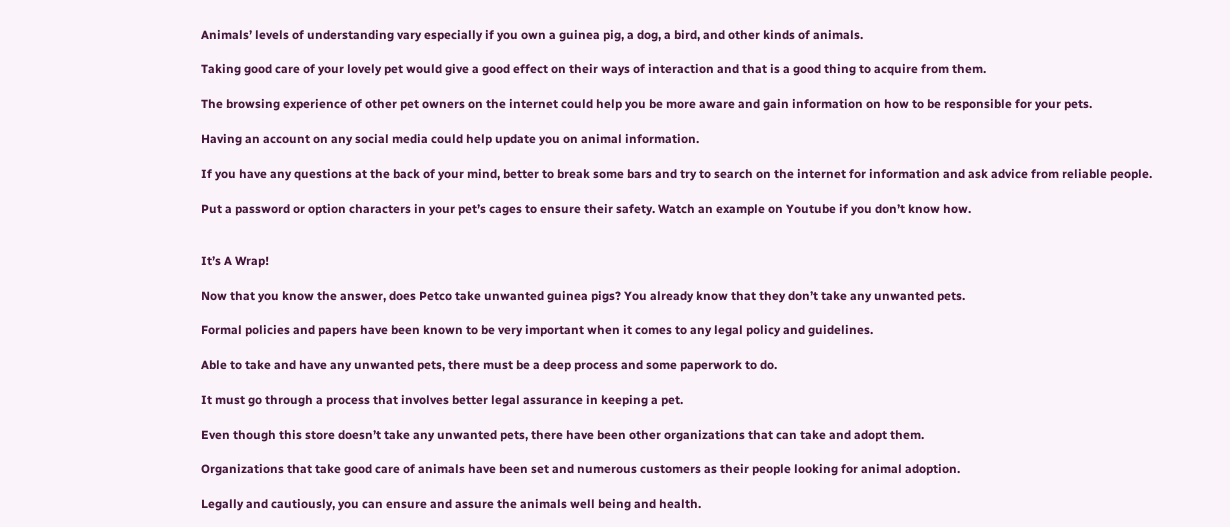Animals’ levels of understanding vary especially if you own a guinea pig, a dog, a bird, and other kinds of animals.

Taking good care of your lovely pet would give a good effect on their ways of interaction and that is a good thing to acquire from them.

The browsing experience of other pet owners on the internet could help you be more aware and gain information on how to be responsible for your pets.

Having an account on any social media could help update you on animal information.

If you have any questions at the back of your mind, better to break some bars and try to search on the internet for information and ask advice from reliable people.

Put a password or option characters in your pet’s cages to ensure their safety. Watch an example on Youtube if you don’t know how.


It’s A Wrap!

Now that you know the answer, does Petco take unwanted guinea pigs? You already know that they don’t take any unwanted pets.

Formal policies and papers have been known to be very important when it comes to any legal policy and guidelines.

Able to take and have any unwanted pets, there must be a deep process and some paperwork to do.

It must go through a process that involves better legal assurance in keeping a pet.

Even though this store doesn’t take any unwanted pets, there have been other organizations that can take and adopt them.

Organizations that take good care of animals have been set and numerous customers as their people looking for animal adoption.

Legally and cautiously, you can ensure and assure the animals well being and health.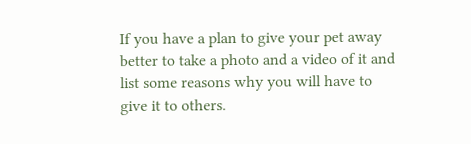If you have a plan to give your pet away better to take a photo and a video of it and list some reasons why you will have to give it to others.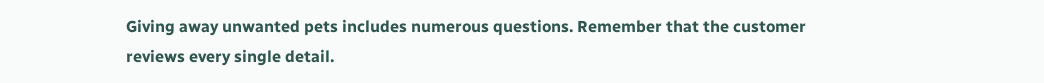Giving away unwanted pets includes numerous questions. Remember that the customer reviews every single detail.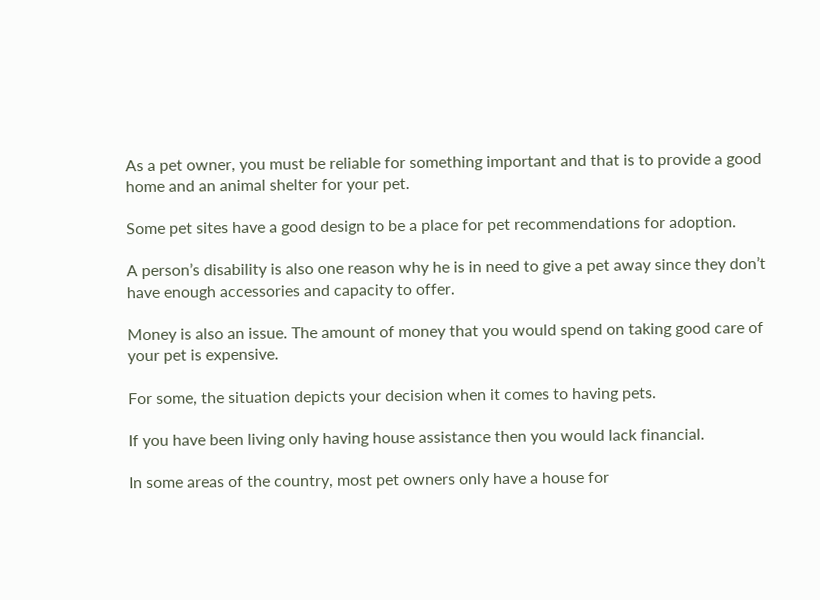As a pet owner, you must be reliable for something important and that is to provide a good home and an animal shelter for your pet.

Some pet sites have a good design to be a place for pet recommendations for adoption.

A person’s disability is also one reason why he is in need to give a pet away since they don’t have enough accessories and capacity to offer.

Money is also an issue. The amount of money that you would spend on taking good care of your pet is expensive.

For some, the situation depicts your decision when it comes to having pets.

If you have been living only having house assistance then you would lack financial.

In some areas of the country, most pet owners only have a house for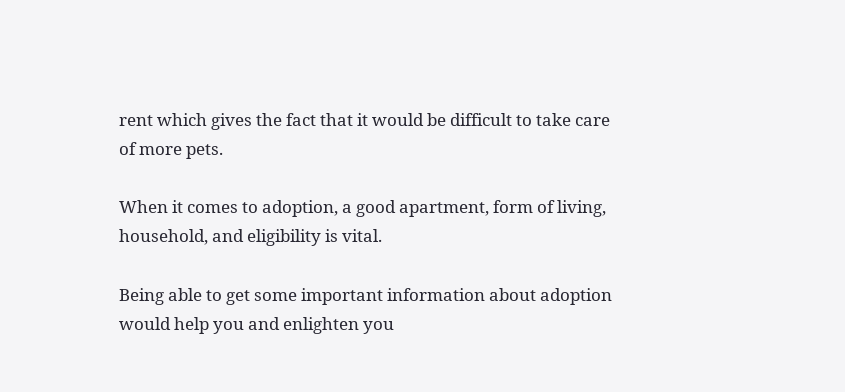rent which gives the fact that it would be difficult to take care of more pets.

When it comes to adoption, a good apartment, form of living, household, and eligibility is vital.

Being able to get some important information about adoption would help you and enlighten you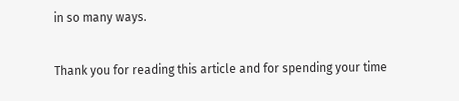in so many ways.

Thank you for reading this article and for spending your time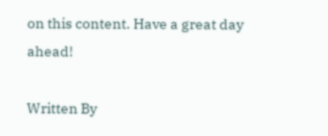on this content. Have a great day ahead!

Written By